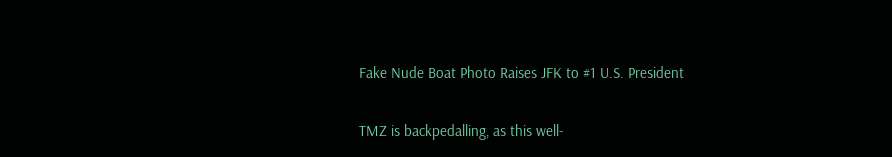Fake Nude Boat Photo Raises JFK to #1 U.S. President


TMZ is backpedalling, as this well-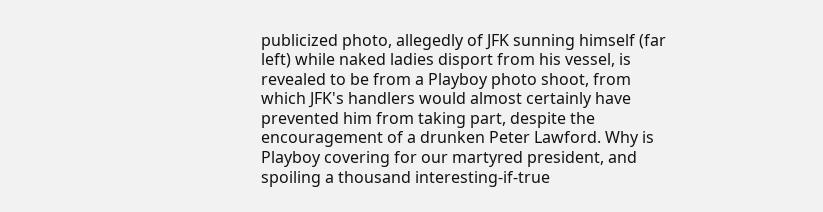publicized photo, allegedly of JFK sunning himself (far left) while naked ladies disport from his vessel, is revealed to be from a Playboy photo shoot, from which JFK's handlers would almost certainly have prevented him from taking part, despite the encouragement of a drunken Peter Lawford. Why is Playboy covering for our martyred president, and spoiling a thousand interesting-if-true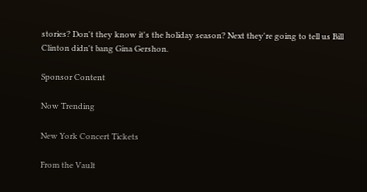stories? Don't they know it's the holiday season? Next they're going to tell us Bill Clinton didn't bang Gina Gershon.

Sponsor Content

Now Trending

New York Concert Tickets

From the Vault